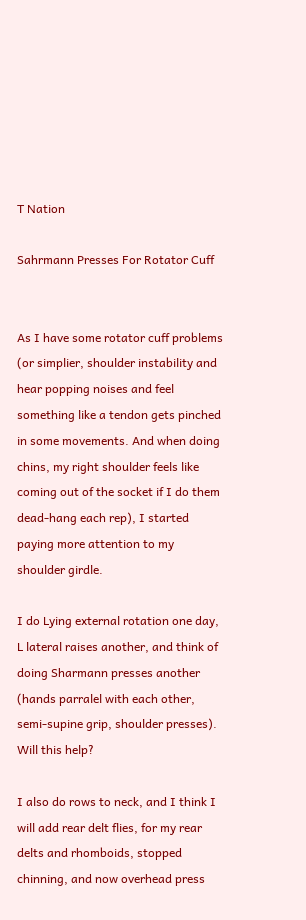T Nation

Sahrmann Presses For Rotator Cuff


As I have some rotator cuff problems (or simplier, shoulder instability and hear popping noises and feel something like a tendon gets pinched in some movements. And when doing chins, my right shoulder feels like coming out of the socket if I do them dead-hang each rep), I started paying more attention to my shoulder girdle.

I do Lying external rotation one day, L lateral raises another, and think of doing Sharmann presses another (hands parralel with each other, semi-supine grip, shoulder presses). Will this help?

I also do rows to neck, and I think I will add rear delt flies, for my rear delts and rhomboids, stopped chinning, and now overhead press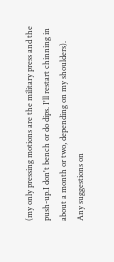(my only pressing motions are the military press and the push-up.I don't bench or do dips. I'll restart chinning in about a month or two, depending on my shoulders). Any suggestions on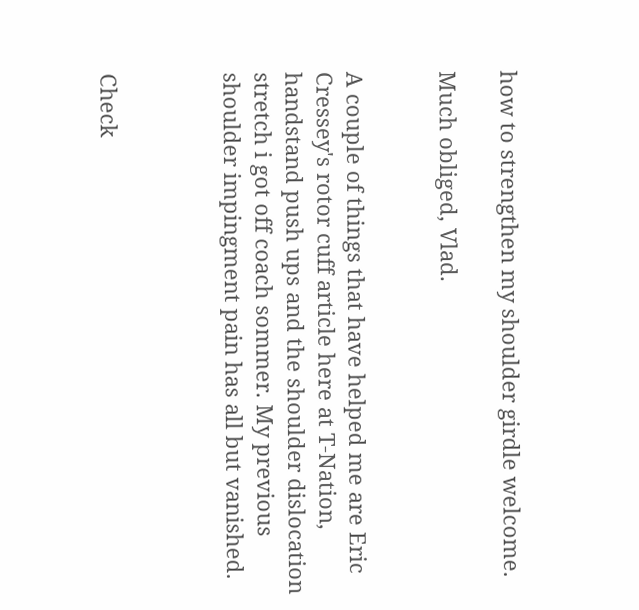how to strengthen my shoulder girdle welcome.

Much obliged, Vlad.


A couple of things that have helped me are Eric Cressey's rotor cuff article here at T-Nation, handstand push ups and the shoulder dislocation stretch i got off coach sommer. My previous shoulder impingment pain has all but vanished.



Check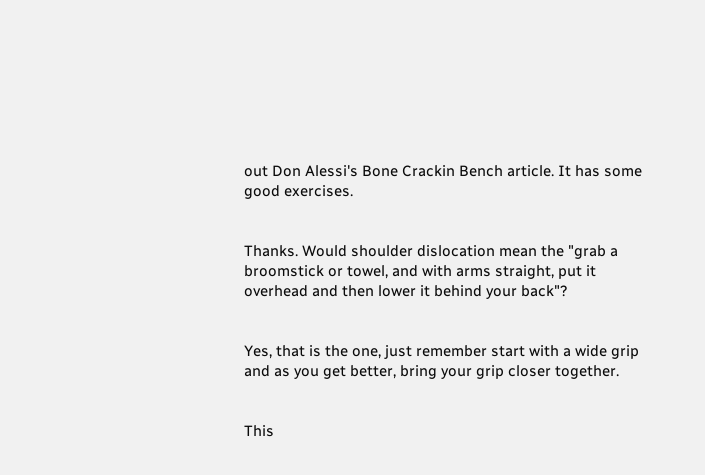out Don Alessi's Bone Crackin Bench article. It has some good exercises.


Thanks. Would shoulder dislocation mean the "grab a broomstick or towel, and with arms straight, put it overhead and then lower it behind your back"?


Yes, that is the one, just remember start with a wide grip and as you get better, bring your grip closer together.


This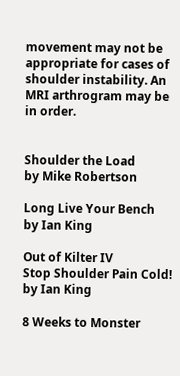movement may not be appropriate for cases of shoulder instability. An MRI arthrogram may be in order.


Shoulder the Load
by Mike Robertson

Long Live Your Bench
by Ian King

Out of Kilter IV
Stop Shoulder Pain Cold!
by Ian King

8 Weeks to Monster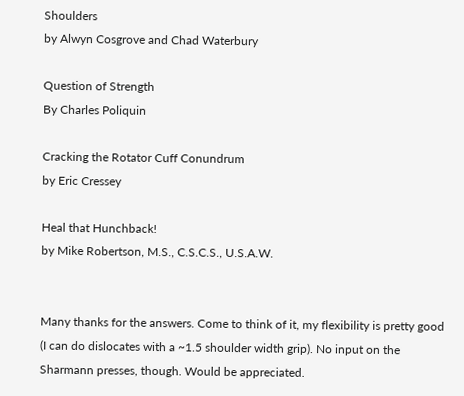Shoulders
by Alwyn Cosgrove and Chad Waterbury

Question of Strength
By Charles Poliquin

Cracking the Rotator Cuff Conundrum
by Eric Cressey

Heal that Hunchback!
by Mike Robertson, M.S., C.S.C.S., U.S.A.W.


Many thanks for the answers. Come to think of it, my flexibility is pretty good (I can do dislocates with a ~1.5 shoulder width grip). No input on the Sharmann presses, though. Would be appreciated.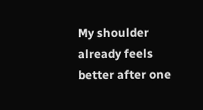My shoulder already feels better after one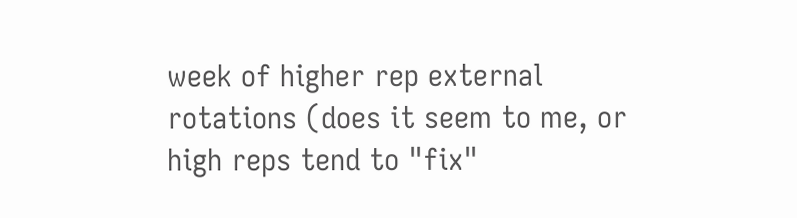week of higher rep external rotations (does it seem to me, or high reps tend to "fix"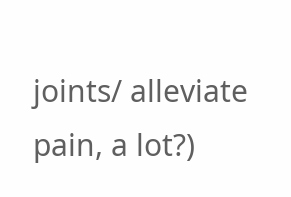joints/ alleviate pain, a lot?)